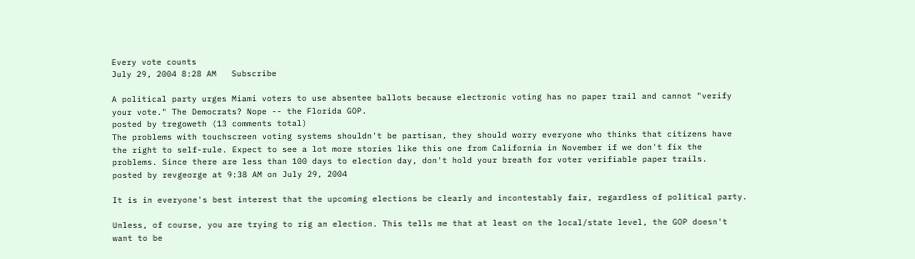Every vote counts
July 29, 2004 8:28 AM   Subscribe

A political party urges Miami voters to use absentee ballots because electronic voting has no paper trail and cannot "verify your vote." The Democrats? Nope -- the Florida GOP.
posted by tregoweth (13 comments total)
The problems with touchscreen voting systems shouldn't be partisan, they should worry everyone who thinks that citizens have the right to self-rule. Expect to see a lot more stories like this one from California in November if we don't fix the problems. Since there are less than 100 days to election day, don't hold your breath for voter verifiable paper trails.
posted by revgeorge at 9:38 AM on July 29, 2004

It is in everyone's best interest that the upcoming elections be clearly and incontestably fair, regardless of political party.

Unless, of course, you are trying to rig an election. This tells me that at least on the local/state level, the GOP doesn't want to be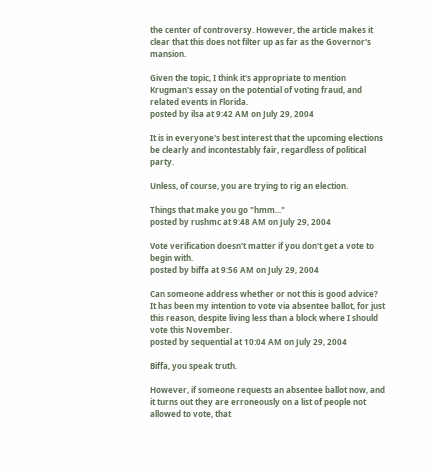the center of controversy. However, the article makes it clear that this does not filter up as far as the Governor's mansion.

Given the topic, I think it's appropriate to mention Krugman's essay on the potential of voting fraud, and related events in Florida.
posted by ilsa at 9:42 AM on July 29, 2004

It is in everyone's best interest that the upcoming elections be clearly and incontestably fair, regardless of political party.

Unless, of course, you are trying to rig an election.

Things that make you go "hmm..."
posted by rushmc at 9:48 AM on July 29, 2004

Vote verification doesn't matter if you don't get a vote to begin with.
posted by biffa at 9:56 AM on July 29, 2004

Can someone address whether or not this is good advice? It has been my intention to vote via absentee ballot, for just this reason, despite living less than a block where I should vote this November.
posted by sequential at 10:04 AM on July 29, 2004

Biffa, you speak truth.

However, if someone requests an absentee ballot now, and it turns out they are erroneously on a list of people not allowed to vote, that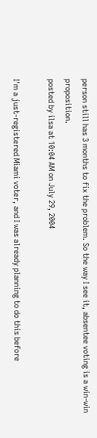person still has 3 months to fix the problem. So the way I see it, absentee voting is a win-win proposition.
posted by ilsa at 10:04 AM on July 29, 2004

I'm a just-registered Miami voter, and I was already planning to do this before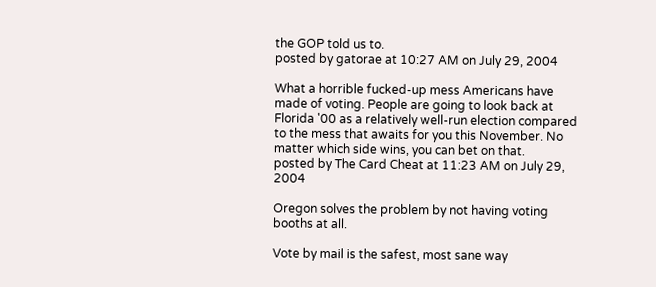the GOP told us to.
posted by gatorae at 10:27 AM on July 29, 2004

What a horrible fucked-up mess Americans have made of voting. People are going to look back at Florida '00 as a relatively well-run election compared to the mess that awaits for you this November. No matter which side wins, you can bet on that.
posted by The Card Cheat at 11:23 AM on July 29, 2004

Oregon solves the problem by not having voting booths at all.

Vote by mail is the safest, most sane way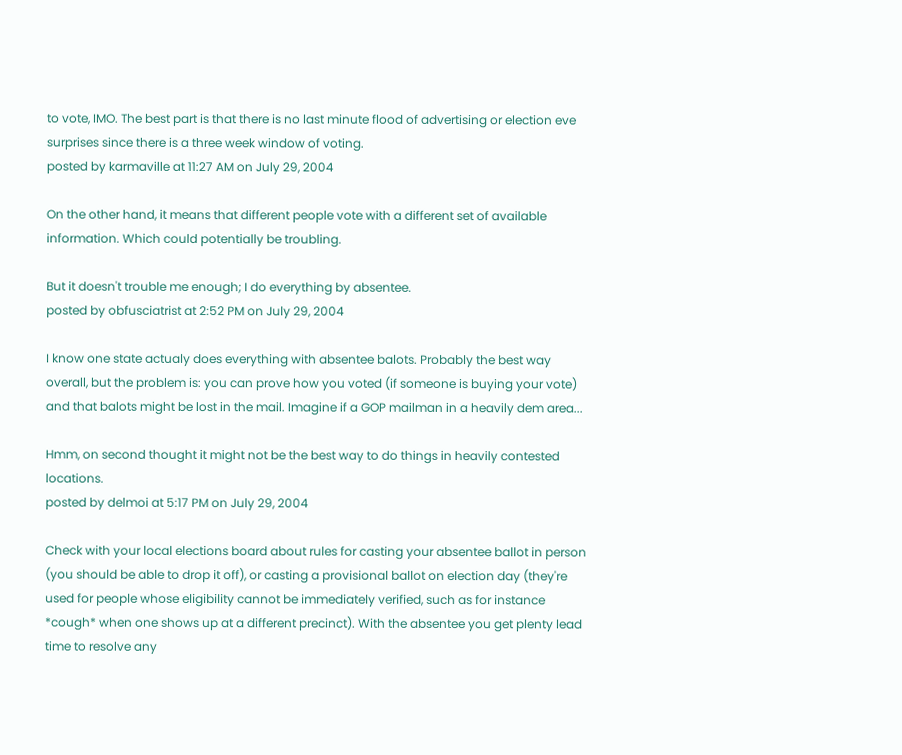to vote, IMO. The best part is that there is no last minute flood of advertising or election eve surprises since there is a three week window of voting.
posted by karmaville at 11:27 AM on July 29, 2004

On the other hand, it means that different people vote with a different set of available information. Which could potentially be troubling.

But it doesn't trouble me enough; I do everything by absentee.
posted by obfusciatrist at 2:52 PM on July 29, 2004

I know one state actualy does everything with absentee balots. Probably the best way overall, but the problem is: you can prove how you voted (if someone is buying your vote) and that balots might be lost in the mail. Imagine if a GOP mailman in a heavily dem area...

Hmm, on second thought it might not be the best way to do things in heavily contested locations.
posted by delmoi at 5:17 PM on July 29, 2004

Check with your local elections board about rules for casting your absentee ballot in person (you should be able to drop it off), or casting a provisional ballot on election day (they're used for people whose eligibility cannot be immediately verified, such as for instance *cough* when one shows up at a different precinct). With the absentee you get plenty lead time to resolve any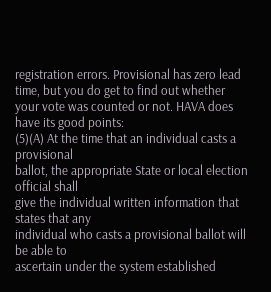registration errors. Provisional has zero lead time, but you do get to find out whether your vote was counted or not. HAVA does have its good points:
(5)(A) At the time that an individual casts a provisional
ballot, the appropriate State or local election official shall
give the individual written information that states that any
individual who casts a provisional ballot will be able to
ascertain under the system established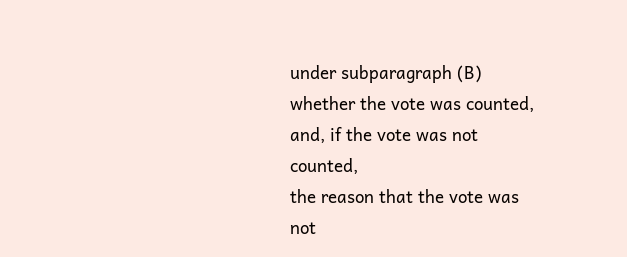under subparagraph (B)
whether the vote was counted, and, if the vote was not counted,
the reason that the vote was not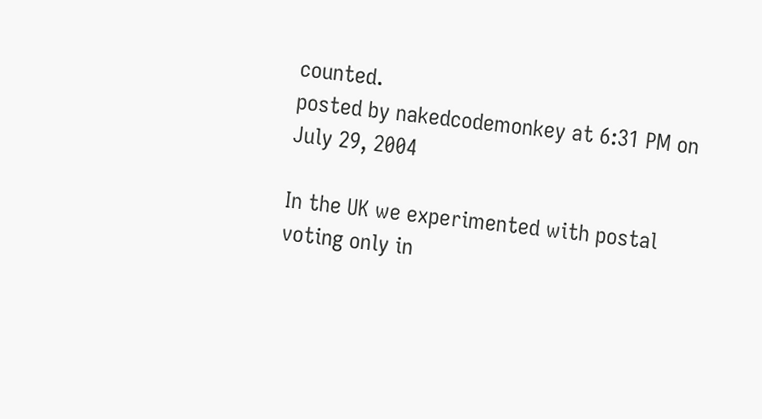counted.
posted by nakedcodemonkey at 6:31 PM on July 29, 2004

In the UK we experimented with postal voting only in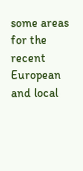some areas for the recent European and local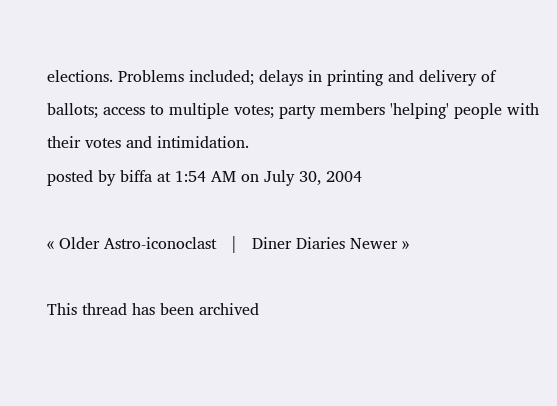elections. Problems included; delays in printing and delivery of ballots; access to multiple votes; party members 'helping' people with their votes and intimidation.
posted by biffa at 1:54 AM on July 30, 2004

« Older Astro-iconoclast   |   Diner Diaries Newer »

This thread has been archived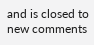and is closed to new comments